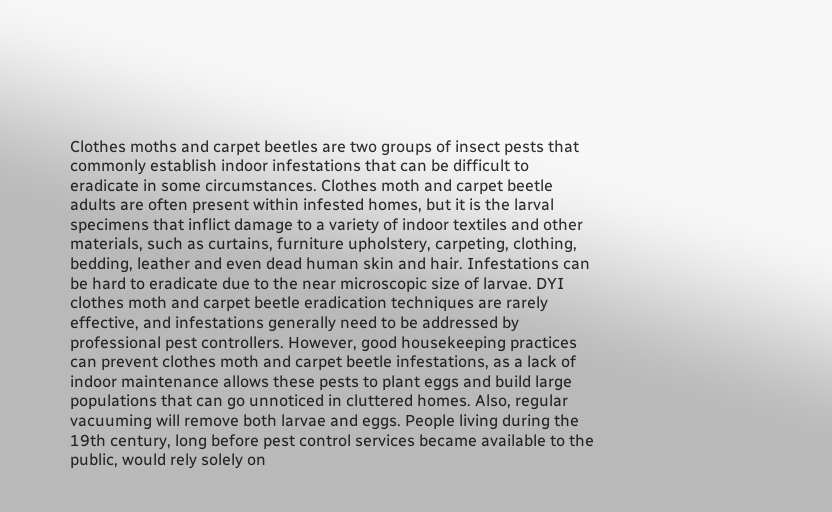Clothes moths and carpet beetles are two groups of insect pests that commonly establish indoor infestations that can be difficult to eradicate in some circumstances. Clothes moth and carpet beetle adults are often present within infested homes, but it is the larval specimens that inflict damage to a variety of indoor textiles and other materials, such as curtains, furniture upholstery, carpeting, clothing, bedding, leather and even dead human skin and hair. Infestations can be hard to eradicate due to the near microscopic size of larvae. DYI clothes moth and carpet beetle eradication techniques are rarely effective, and infestations generally need to be addressed by professional pest controllers. However, good housekeeping practices can prevent clothes moth and carpet beetle infestations, as a lack of indoor maintenance allows these pests to plant eggs and build large populations that can go unnoticed in cluttered homes. Also, regular vacuuming will remove both larvae and eggs. People living during the 19th century, long before pest control services became available to the public, would rely solely on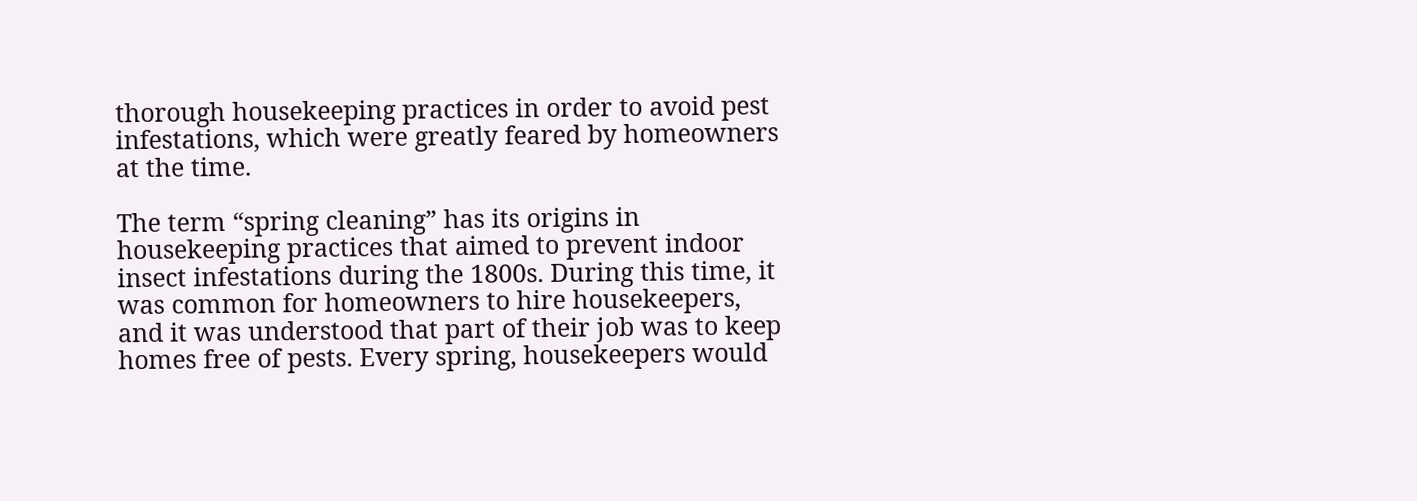thorough housekeeping practices in order to avoid pest infestations, which were greatly feared by homeowners at the time.

The term “spring cleaning” has its origins in housekeeping practices that aimed to prevent indoor insect infestations during the 1800s. During this time, it was common for homeowners to hire housekeepers, and it was understood that part of their job was to keep homes free of pests. Every spring, housekeepers would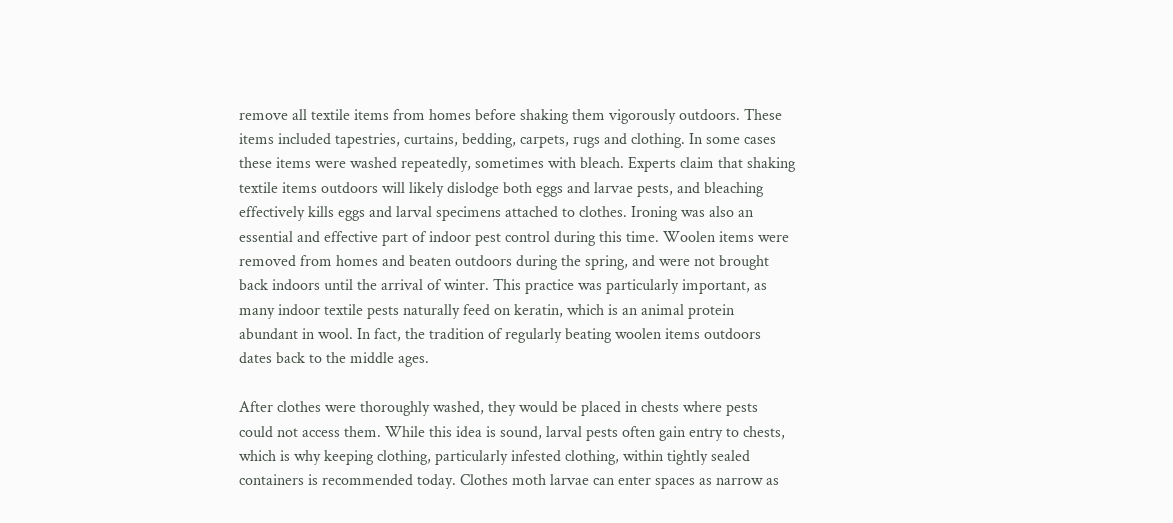remove all textile items from homes before shaking them vigorously outdoors. These items included tapestries, curtains, bedding, carpets, rugs and clothing. In some cases these items were washed repeatedly, sometimes with bleach. Experts claim that shaking textile items outdoors will likely dislodge both eggs and larvae pests, and bleaching effectively kills eggs and larval specimens attached to clothes. Ironing was also an essential and effective part of indoor pest control during this time. Woolen items were removed from homes and beaten outdoors during the spring, and were not brought back indoors until the arrival of winter. This practice was particularly important, as many indoor textile pests naturally feed on keratin, which is an animal protein abundant in wool. In fact, the tradition of regularly beating woolen items outdoors dates back to the middle ages.

After clothes were thoroughly washed, they would be placed in chests where pests could not access them. While this idea is sound, larval pests often gain entry to chests, which is why keeping clothing, particularly infested clothing, within tightly sealed containers is recommended today. Clothes moth larvae can enter spaces as narrow as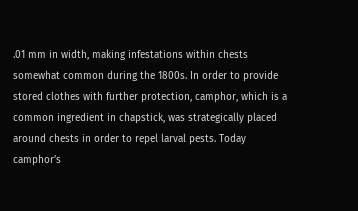.01 mm in width, making infestations within chests somewhat common during the 1800s. In order to provide stored clothes with further protection, camphor, which is a common ingredient in chapstick, was strategically placed around chests in order to repel larval pests. Today camphor’s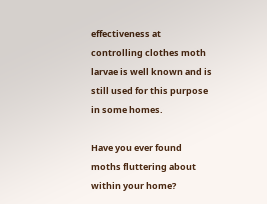effectiveness at controlling clothes moth larvae is well known and is still used for this purpose in some homes.

Have you ever found moths fluttering about within your home?